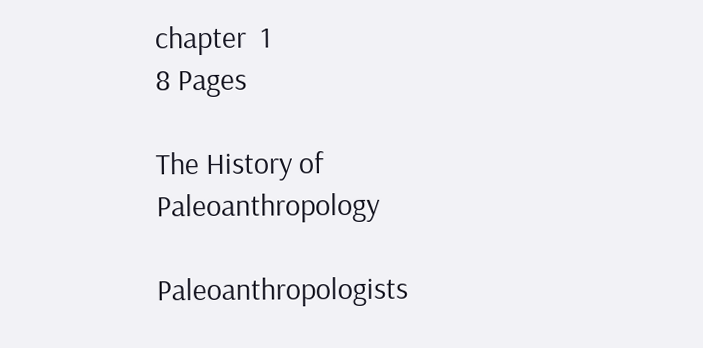chapter  1
8 Pages

The History of Paleoanthropology

Paleoanthropologists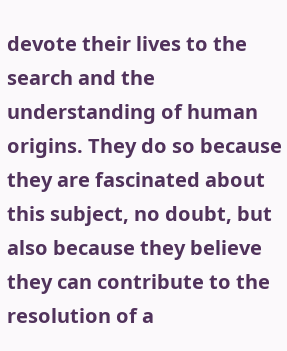devote their lives to the search and the understanding of human origins. They do so because they are fascinated about this subject, no doubt, but also because they believe they can contribute to the resolution of a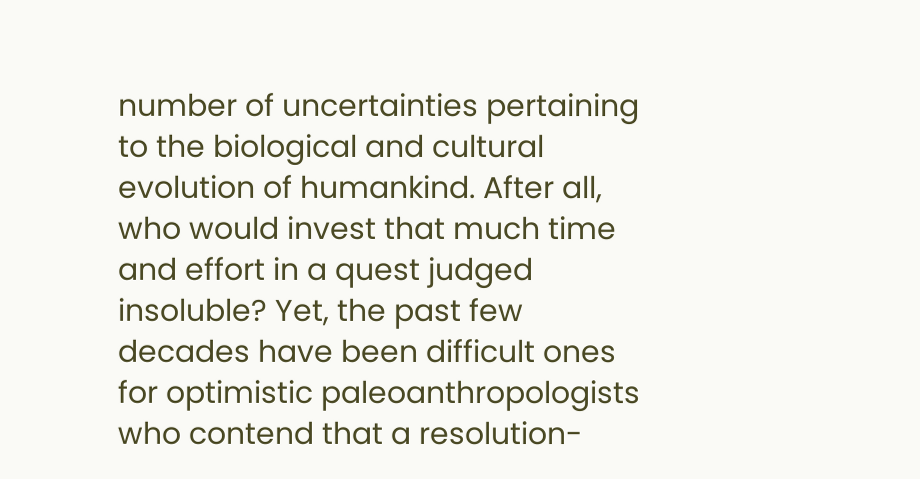number of uncertainties pertaining to the biological and cultural evolution of humankind. After all, who would invest that much time and effort in a quest judged insoluble? Yet, the past few decades have been difficult ones for optimistic paleoanthropologists who contend that a resolution-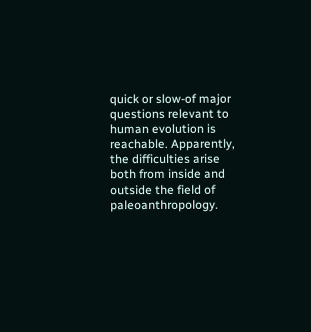quick or slow-of major questions relevant to human evolution is reachable. Apparently, the difficulties arise both from inside and outside the field of paleoanthropology.